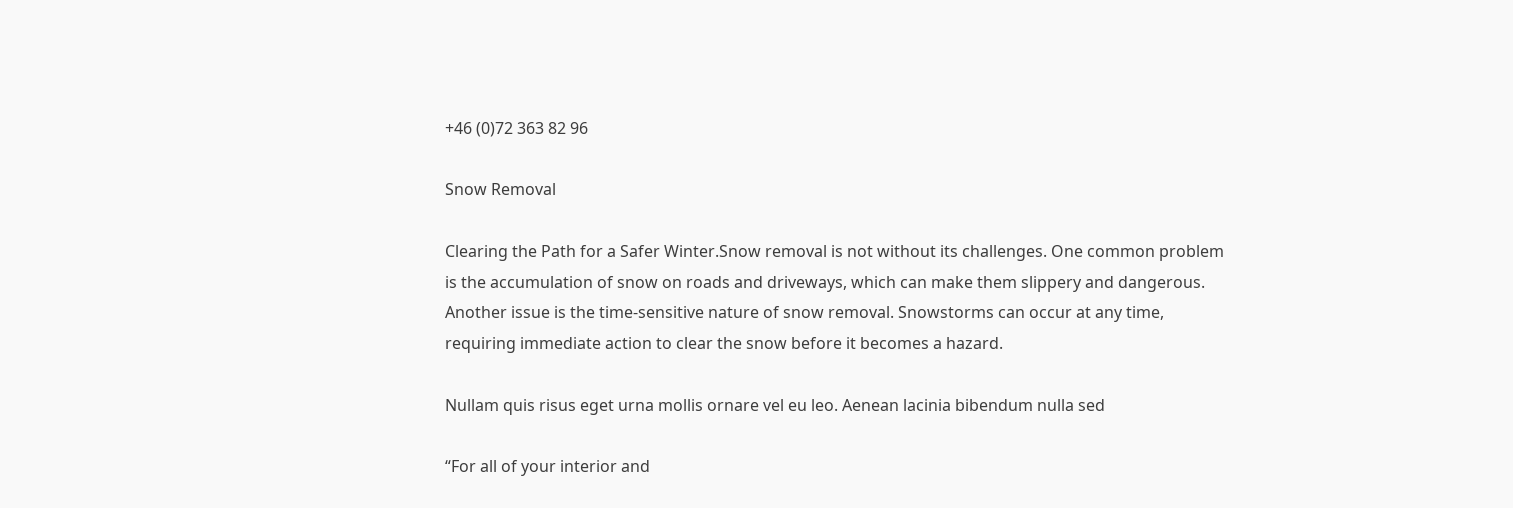+46 (0)72 363 82 96

Snow Removal

Clearing the Path for a Safer Winter.Snow removal is not without its challenges. One common problem is the accumulation of snow on roads and driveways, which can make them slippery and dangerous. Another issue is the time-sensitive nature of snow removal. Snowstorms can occur at any time, requiring immediate action to clear the snow before it becomes a hazard.

Nullam quis risus eget urna mollis ornare vel eu leo. Aenean lacinia bibendum nulla sed

“For all of your interior and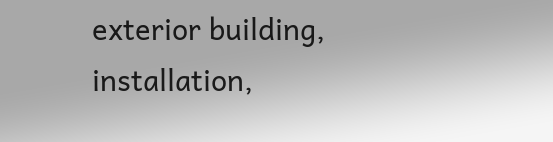exterior building, installation,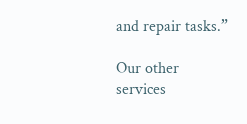and repair tasks.”

Our other services